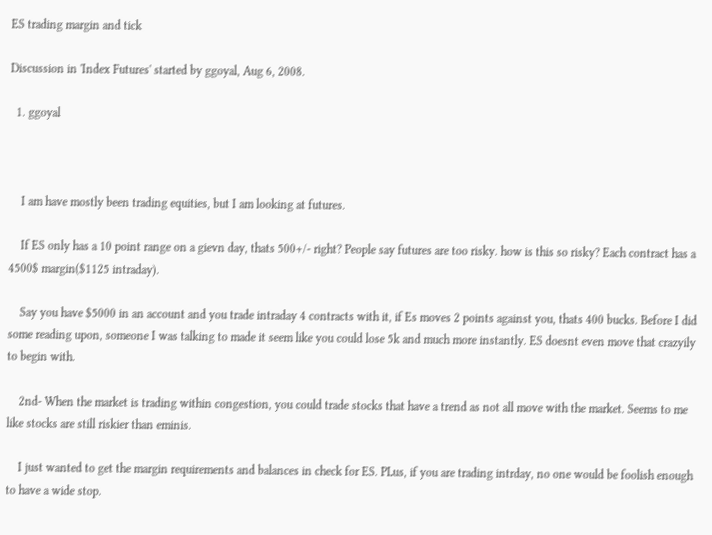ES trading margin and tick

Discussion in 'Index Futures' started by ggoyal, Aug 6, 2008.

  1. ggoyal



    I am have mostly been trading equities, but I am looking at futures.

    If ES only has a 10 point range on a gievn day, thats 500+/- right? People say futures are too risky. how is this so risky? Each contract has a 4500$ margin($1125 intraday).

    Say you have $5000 in an account and you trade intraday 4 contracts with it, if Es moves 2 points against you, thats 400 bucks. Before I did some reading upon, someone I was talking to made it seem like you could lose 5k and much more instantly. ES doesnt even move that crazyily to begin with.

    2nd- When the market is trading within congestion, you could trade stocks that have a trend as not all move with the market. Seems to me like stocks are still riskier than eminis.

    I just wanted to get the margin requirements and balances in check for ES. PLus, if you are trading intrday, no one would be foolish enough to have a wide stop.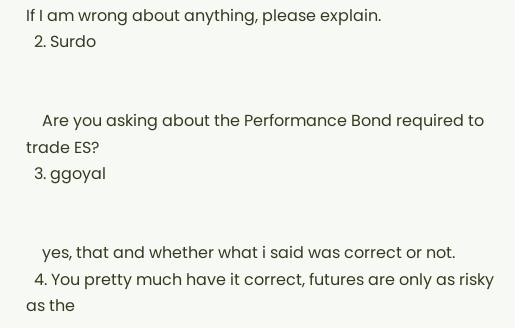If I am wrong about anything, please explain.
  2. Surdo


    Are you asking about the Performance Bond required to trade ES?
  3. ggoyal


    yes, that and whether what i said was correct or not.
  4. You pretty much have it correct, futures are only as risky as the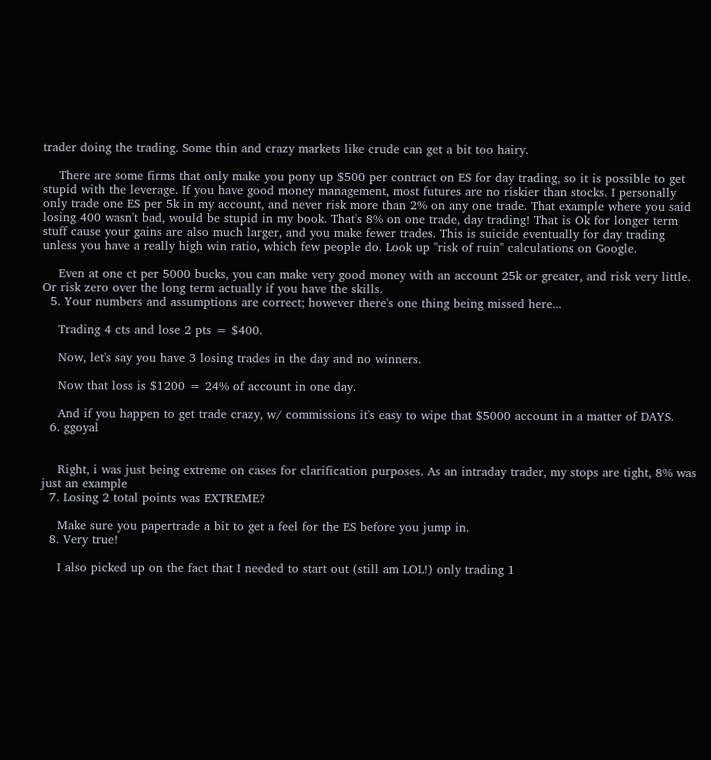trader doing the trading. Some thin and crazy markets like crude can get a bit too hairy.

    There are some firms that only make you pony up $500 per contract on ES for day trading, so it is possible to get stupid with the leverage. If you have good money management, most futures are no riskier than stocks. I personally only trade one ES per 5k in my account, and never risk more than 2% on any one trade. That example where you said losing 400 wasn't bad, would be stupid in my book. That's 8% on one trade, day trading! That is Ok for longer term stuff cause your gains are also much larger, and you make fewer trades. This is suicide eventually for day trading unless you have a really high win ratio, which few people do. Look up "risk of ruin" calculations on Google.

    Even at one ct per 5000 bucks, you can make very good money with an account 25k or greater, and risk very little. Or risk zero over the long term actually if you have the skills.
  5. Your numbers and assumptions are correct; however there's one thing being missed here...

    Trading 4 cts and lose 2 pts = $400.

    Now, let's say you have 3 losing trades in the day and no winners.

    Now that loss is $1200 = 24% of account in one day.

    And if you happen to get trade crazy, w/ commissions it's easy to wipe that $5000 account in a matter of DAYS.
  6. ggoyal


    Right, i was just being extreme on cases for clarification purposes. As an intraday trader, my stops are tight, 8% was just an example
  7. Losing 2 total points was EXTREME?

    Make sure you papertrade a bit to get a feel for the ES before you jump in.
  8. Very true!

    I also picked up on the fact that I needed to start out (still am LOL!) only trading 1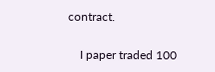contract.

    I paper traded 100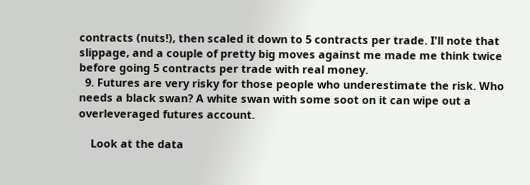contracts (nuts!), then scaled it down to 5 contracts per trade. I'll note that slippage, and a couple of pretty big moves against me made me think twice before going 5 contracts per trade with real money.
  9. Futures are very risky for those people who underestimate the risk. Who needs a black swan? A white swan with some soot on it can wipe out a overleveraged futures account.

    Look at the data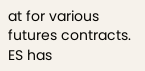at for various futures contracts. ES has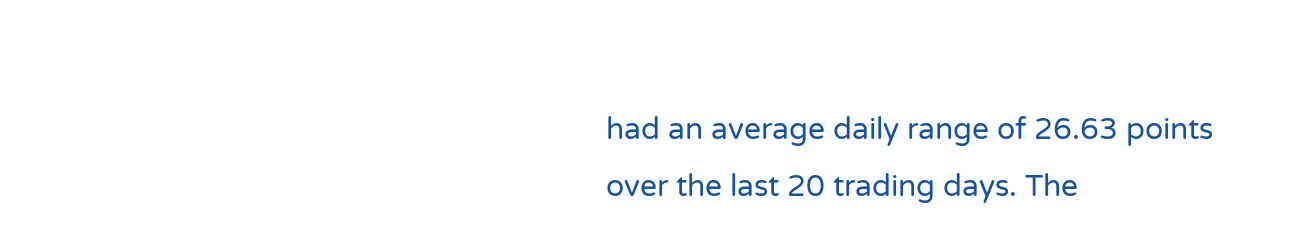had an average daily range of 26.63 points over the last 20 trading days. The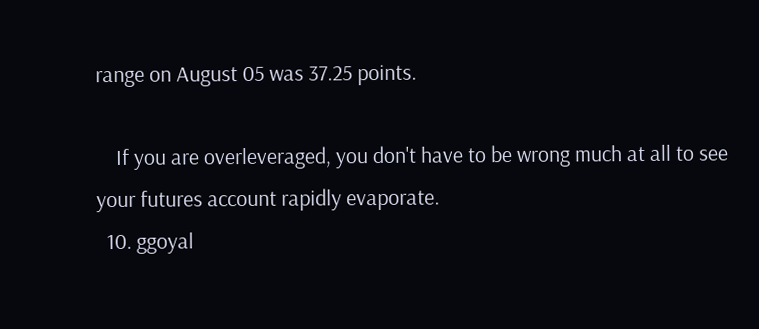range on August 05 was 37.25 points.

    If you are overleveraged, you don't have to be wrong much at all to see your futures account rapidly evaporate.
  10. ggoyal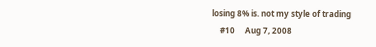losing 8% is. not my style of trading
    #10     Aug 7, 2008